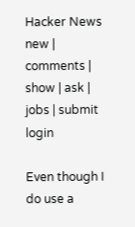Hacker News new | comments | show | ask | jobs | submit login

Even though I do use a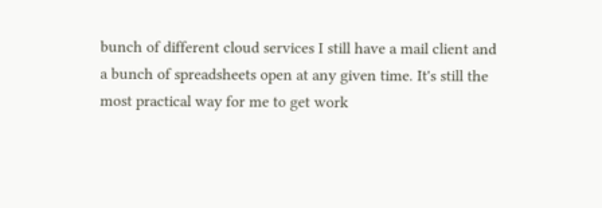bunch of different cloud services I still have a mail client and a bunch of spreadsheets open at any given time. It's still the most practical way for me to get work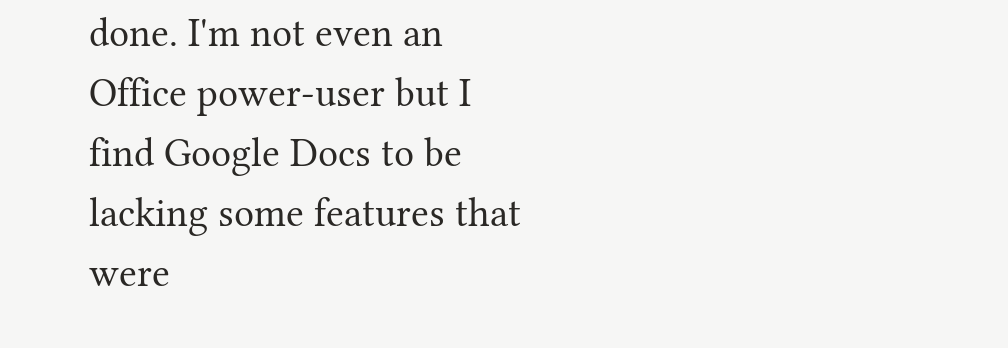done. I'm not even an Office power-user but I find Google Docs to be lacking some features that were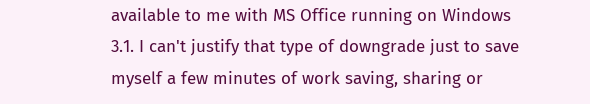available to me with MS Office running on Windows 3.1. I can't justify that type of downgrade just to save myself a few minutes of work saving, sharing or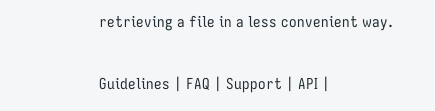retrieving a file in a less convenient way.

Guidelines | FAQ | Support | API |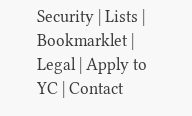Security | Lists | Bookmarklet | Legal | Apply to YC | Contact